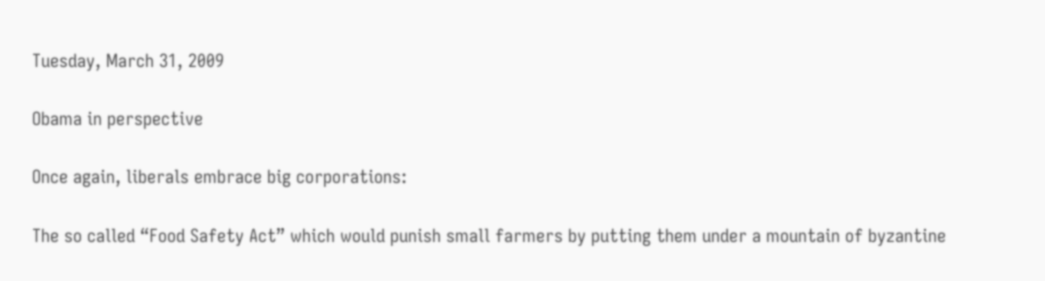Tuesday, March 31, 2009

Obama in perspective

Once again, liberals embrace big corporations:

The so called “Food Safety Act” which would punish small farmers by putting them under a mountain of byzantine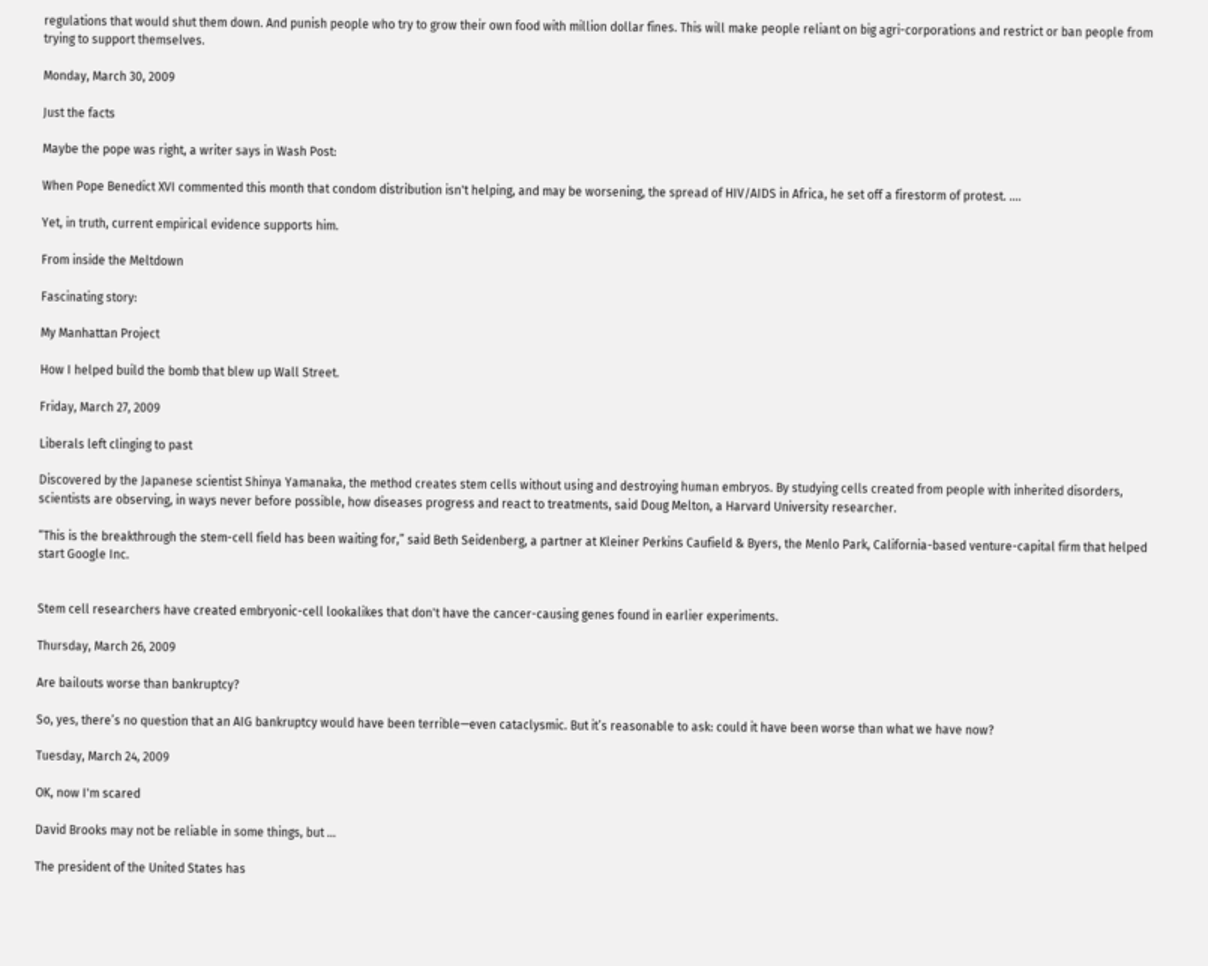regulations that would shut them down. And punish people who try to grow their own food with million dollar fines. This will make people reliant on big agri-corporations and restrict or ban people from trying to support themselves.

Monday, March 30, 2009

Just the facts

Maybe the pope was right, a writer says in Wash Post:

When Pope Benedict XVI commented this month that condom distribution isn't helping, and may be worsening, the spread of HIV/AIDS in Africa, he set off a firestorm of protest. ....

Yet, in truth, current empirical evidence supports him.

From inside the Meltdown

Fascinating story:

My Manhattan Project

How I helped build the bomb that blew up Wall Street.

Friday, March 27, 2009

Liberals left clinging to past

Discovered by the Japanese scientist Shinya Yamanaka, the method creates stem cells without using and destroying human embryos. By studying cells created from people with inherited disorders, scientists are observing, in ways never before possible, how diseases progress and react to treatments, said Doug Melton, a Harvard University researcher.

“This is the breakthrough the stem-cell field has been waiting for,” said Beth Seidenberg, a partner at Kleiner Perkins Caufield & Byers, the Menlo Park, California-based venture-capital firm that helped start Google Inc.


Stem cell researchers have created embryonic-cell lookalikes that don't have the cancer-causing genes found in earlier experiments.

Thursday, March 26, 2009

Are bailouts worse than bankruptcy?

So, yes, there’s no question that an AIG bankruptcy would have been terrible—even cataclysmic. But it’s reasonable to ask: could it have been worse than what we have now?

Tuesday, March 24, 2009

OK, now I'm scared

David Brooks may not be reliable in some things, but ...

The president of the United States has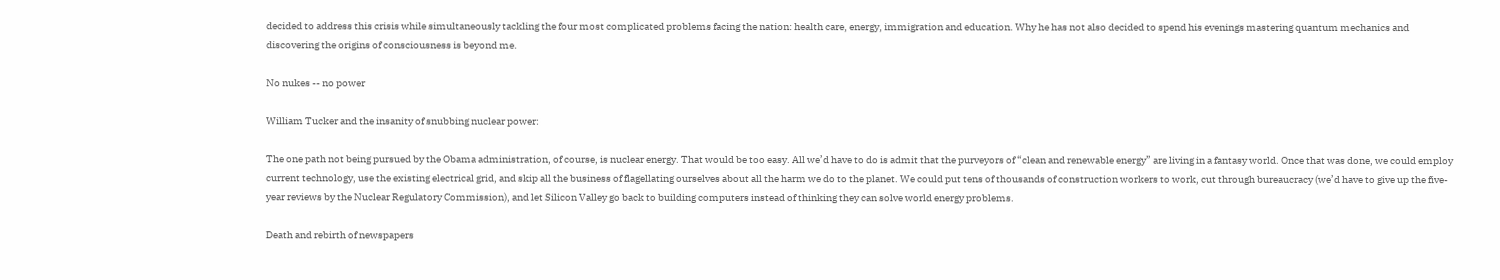decided to address this crisis while simultaneously tackling the four most complicated problems facing the nation: health care, energy, immigration and education. Why he has not also decided to spend his evenings mastering quantum mechanics and discovering the origins of consciousness is beyond me.

No nukes -- no power

William Tucker and the insanity of snubbing nuclear power:

The one path not being pursued by the Obama administration, of course, is nuclear energy. That would be too easy. All we’d have to do is admit that the purveyors of “clean and renewable energy” are living in a fantasy world. Once that was done, we could employ current technology, use the existing electrical grid, and skip all the business of flagellating ourselves about all the harm we do to the planet. We could put tens of thousands of construction workers to work, cut through bureaucracy (we’d have to give up the five-year reviews by the Nuclear Regulatory Commission), and let Silicon Valley go back to building computers instead of thinking they can solve world energy problems.

Death and rebirth of newspapers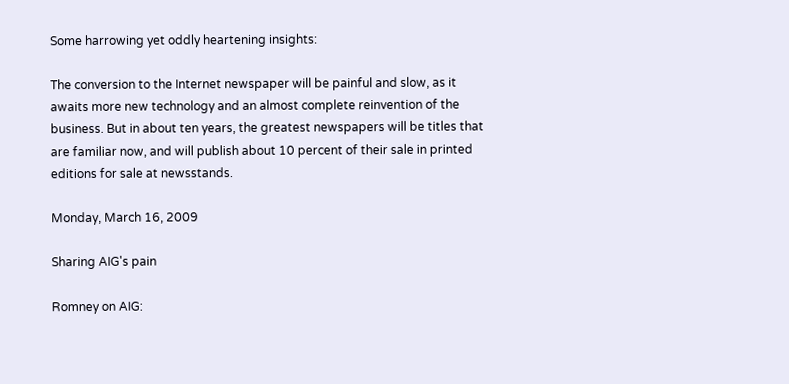Some harrowing yet oddly heartening insights:

The conversion to the Internet newspaper will be painful and slow, as it awaits more new technology and an almost complete reinvention of the business. But in about ten years, the greatest newspapers will be titles that are familiar now, and will publish about 10 percent of their sale in printed editions for sale at newsstands.

Monday, March 16, 2009

Sharing AIG's pain

Romney on AIG: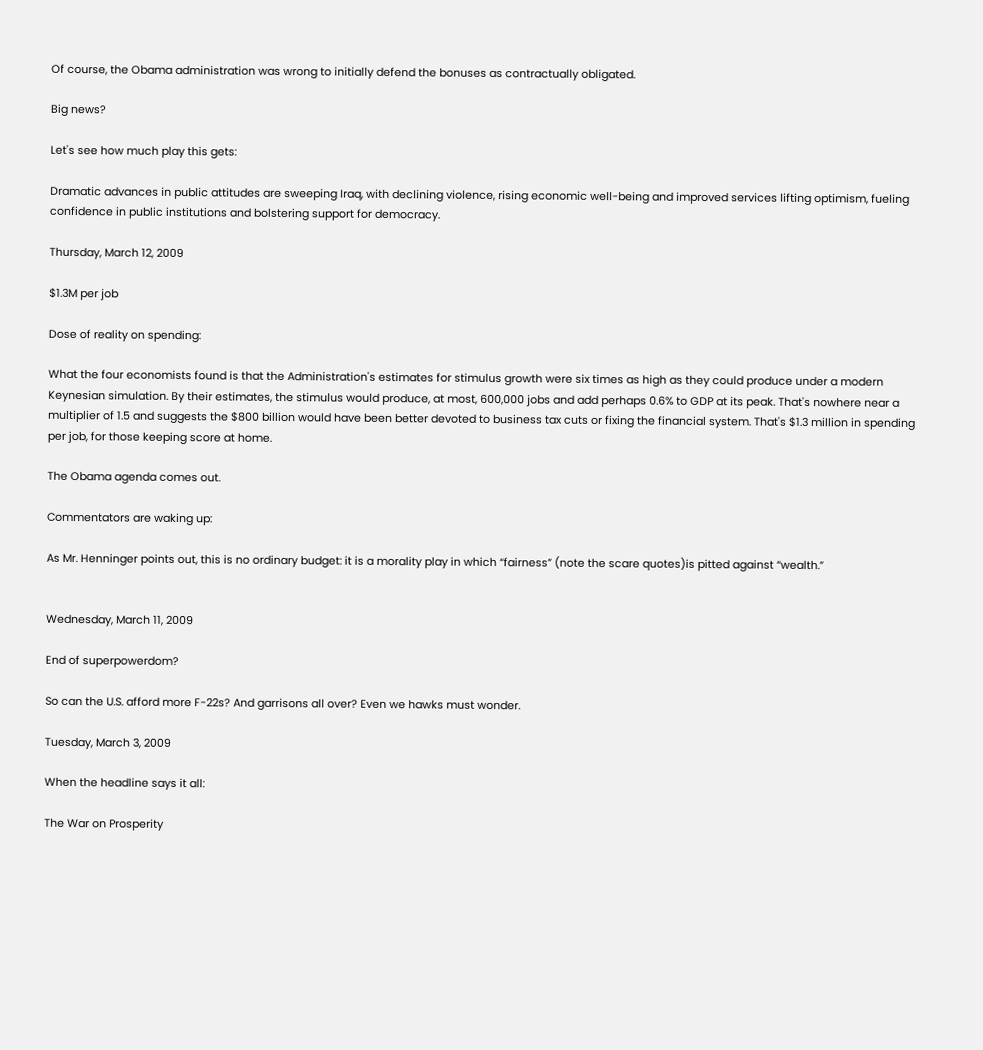Of course, the Obama administration was wrong to initially defend the bonuses as contractually obligated.

Big news?

Let's see how much play this gets:

Dramatic advances in public attitudes are sweeping Iraq, with declining violence, rising economic well-being and improved services lifting optimism, fueling confidence in public institutions and bolstering support for democracy.

Thursday, March 12, 2009

$1.3M per job

Dose of reality on spending:

What the four economists found is that the Administration's estimates for stimulus growth were six times as high as they could produce under a modern Keynesian simulation. By their estimates, the stimulus would produce, at most, 600,000 jobs and add perhaps 0.6% to GDP at its peak. That's nowhere near a multiplier of 1.5 and suggests the $800 billion would have been better devoted to business tax cuts or fixing the financial system. That's $1.3 million in spending per job, for those keeping score at home.

The Obama agenda comes out.

Commentators are waking up:

As Mr. Henninger points out, this is no ordinary budget: it is a morality play in which “fairness” (note the scare quotes)is pitted against “wealth.”


Wednesday, March 11, 2009

End of superpowerdom?

So can the U.S. afford more F-22s? And garrisons all over? Even we hawks must wonder.

Tuesday, March 3, 2009

When the headline says it all:

The War on Prosperity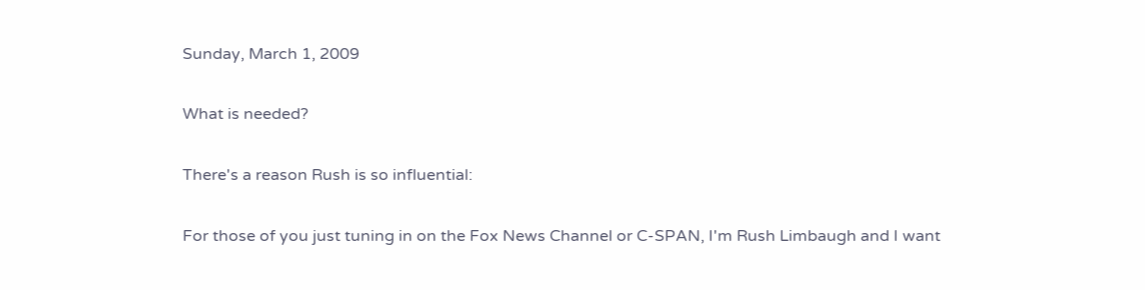Sunday, March 1, 2009

What is needed?

There's a reason Rush is so influential:

For those of you just tuning in on the Fox News Channel or C-SPAN, I'm Rush Limbaugh and I want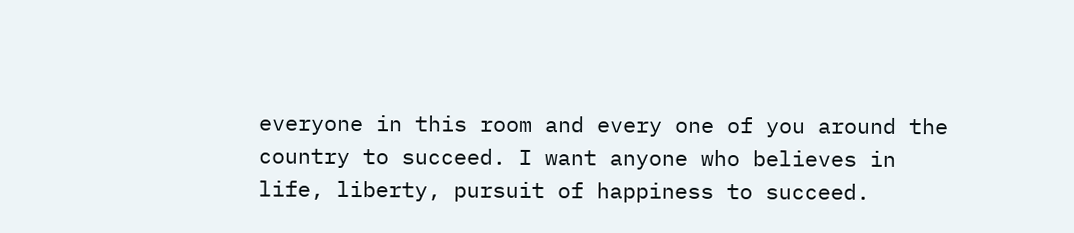everyone in this room and every one of you around the country to succeed. I want anyone who believes in life, liberty, pursuit of happiness to succeed.